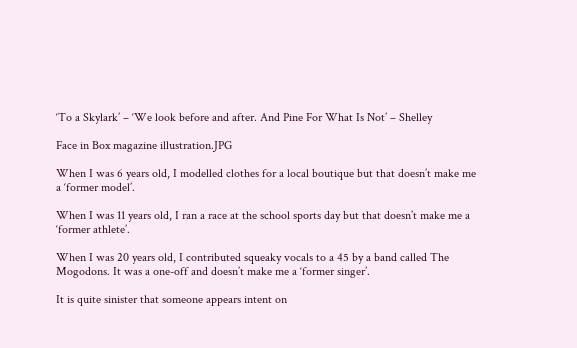‘To a Skylark’ – ‘We look before and after. And Pine For What Is Not’ – Shelley

Face in Box magazine illustration.JPG

When I was 6 years old, I modelled clothes for a local boutique but that doesn’t make me a ‘former model’.

When I was 11 years old, I ran a race at the school sports day but that doesn’t make me a ‘former athlete’.

When I was 20 years old, I contributed squeaky vocals to a 45 by a band called The Mogodons. It was a one-off and doesn’t make me a ‘former singer’.

It is quite sinister that someone appears intent on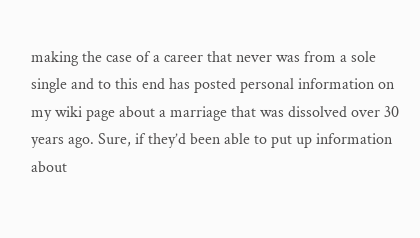making the case of a career that never was from a sole single and to this end has posted personal information on my wiki page about a marriage that was dissolved over 30 years ago. Sure, if they’d been able to put up information about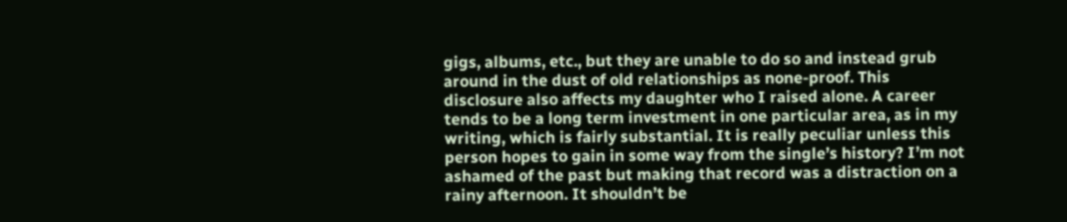gigs, albums, etc., but they are unable to do so and instead grub around in the dust of old relationships as none-proof. This disclosure also affects my daughter who I raised alone. A career tends to be a long term investment in one particular area, as in my writing, which is fairly substantial. It is really peculiar unless this person hopes to gain in some way from the single’s history? I’m not ashamed of the past but making that record was a distraction on a rainy afternoon. It shouldn’t be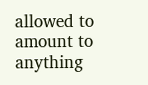allowed to amount to anything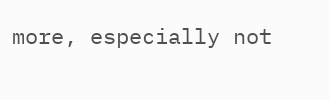more, especially not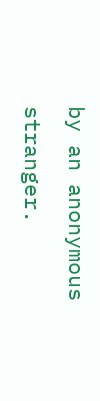by an anonymous stranger.